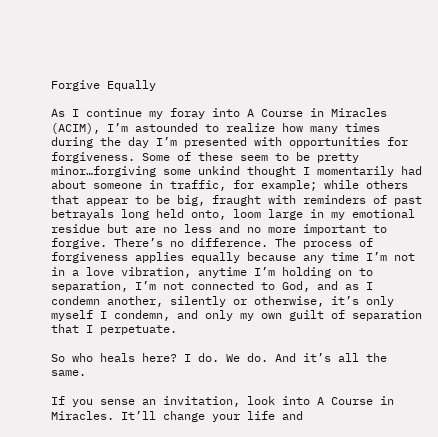Forgive Equally

As I continue my foray into A Course in Miracles (ACIM), I’m astounded to realize how many times during the day I’m presented with opportunities for forgiveness. Some of these seem to be pretty minor…forgiving some unkind thought I momentarily had about someone in traffic, for example; while others that appear to be big, fraught with reminders of past betrayals long held onto, loom large in my emotional residue but are no less and no more important to forgive. There’s no difference. The process of forgiveness applies equally because any time I’m not in a love vibration, anytime I’m holding on to separation, I’m not connected to God, and as I condemn another, silently or otherwise, it’s only myself I condemn, and only my own guilt of separation that I perpetuate.

So who heals here? I do. We do. And it’s all the same.

If you sense an invitation, look into A Course in Miracles. It’ll change your life and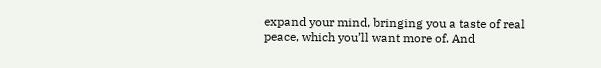expand your mind, bringing you a taste of real peace, which you’ll want more of. And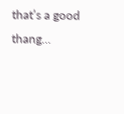that’s a good thang…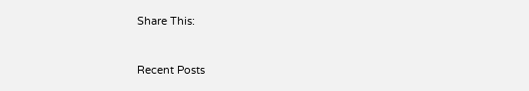Share This:


Recent Posts